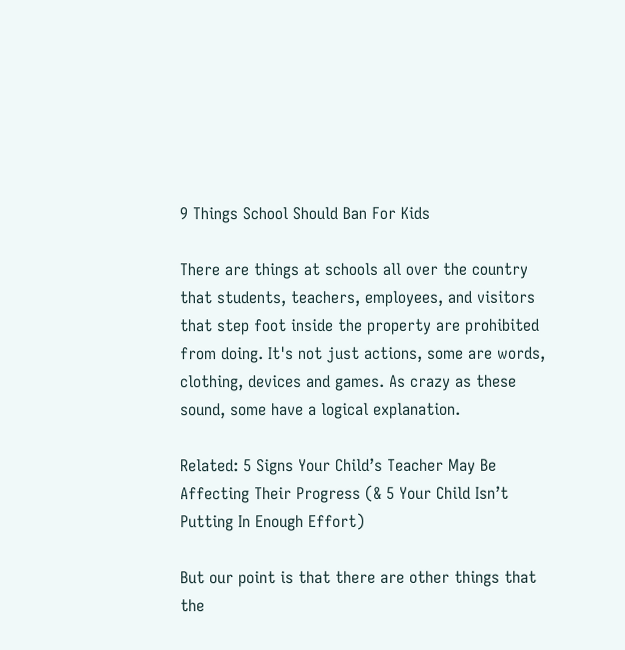9 Things School Should Ban For Kids

There are things at schools all over the country that students, teachers, employees, and visitors that step foot inside the property are prohibited from doing. It's not just actions, some are words, clothing, devices and games. As crazy as these sound, some have a logical explanation.

Related: 5 Signs Your Child’s Teacher May Be Affecting Their Progress (& 5 Your Child Isn’t Putting In Enough Effort)

But our point is that there are other things that the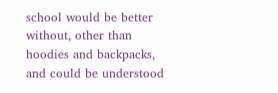school would be better without, other than hoodies and backpacks, and could be understood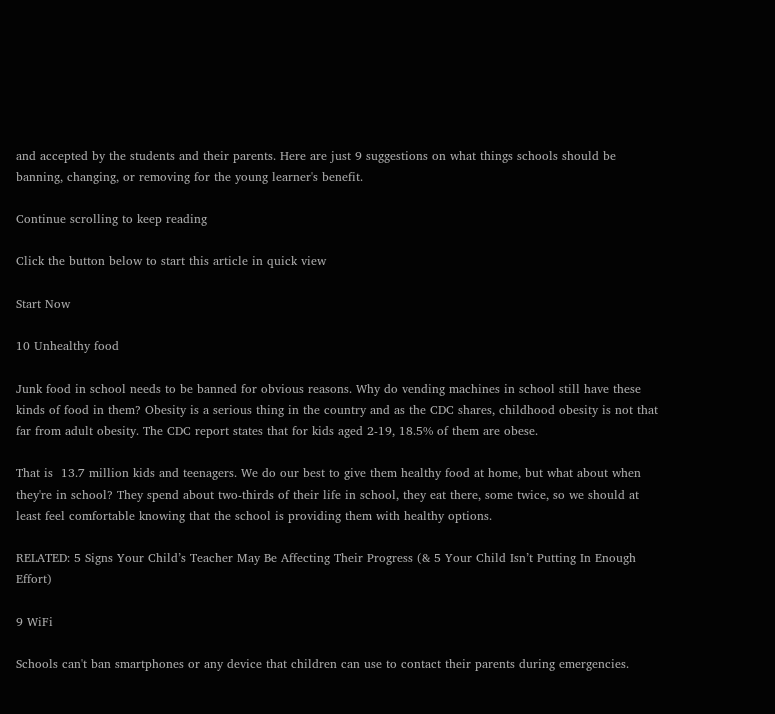and accepted by the students and their parents. Here are just 9 suggestions on what things schools should be banning, changing, or removing for the young learner's benefit.

Continue scrolling to keep reading

Click the button below to start this article in quick view

Start Now

10 Unhealthy food

Junk food in school needs to be banned for obvious reasons. Why do vending machines in school still have these kinds of food in them? Obesity is a serious thing in the country and as the CDC shares, childhood obesity is not that far from adult obesity. The CDC report states that for kids aged 2-19, 18.5% of them are obese.

That is  13.7 million kids and teenagers. We do our best to give them healthy food at home, but what about when they're in school? They spend about two-thirds of their life in school, they eat there, some twice, so we should at least feel comfortable knowing that the school is providing them with healthy options.

RELATED: 5 Signs Your Child’s Teacher May Be Affecting Their Progress (& 5 Your Child Isn’t Putting In Enough Effort)

9 WiFi

Schools can't ban smartphones or any device that children can use to contact their parents during emergencies.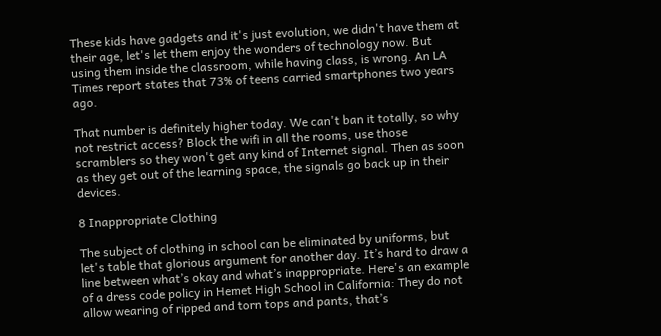These kids have gadgets and it's just evolution, we didn't have them at their age, let's let them enjoy the wonders of technology now. But using them inside the classroom, while having class, is wrong. An LA Times report states that 73% of teens carried smartphones two years ago.

That number is definitely higher today. We can't ban it totally, so why not restrict access? Block the wifi in all the rooms, use those scramblers so they won't get any kind of Internet signal. Then as soon as they get out of the learning space, the signals go back up in their devices.

8 Inappropriate Clothing

The subject of clothing in school can be eliminated by uniforms, but let's table that glorious argument for another day. It’s hard to draw a line between what’s okay and what’s inappropriate. Here's an example of a dress code policy in Hemet High School in California: They do not allow wearing of ripped and torn tops and pants, that’s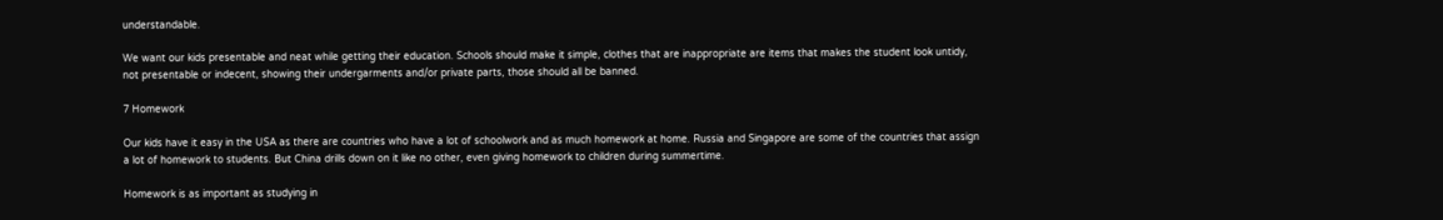understandable.

We want our kids presentable and neat while getting their education. Schools should make it simple, clothes that are inappropriate are items that makes the student look untidy, not presentable or indecent, showing their undergarments and/or private parts, those should all be banned.

7 Homework

Our kids have it easy in the USA as there are countries who have a lot of schoolwork and as much homework at home. Russia and Singapore are some of the countries that assign a lot of homework to students. But China drills down on it like no other, even giving homework to children during summertime.

Homework is as important as studying in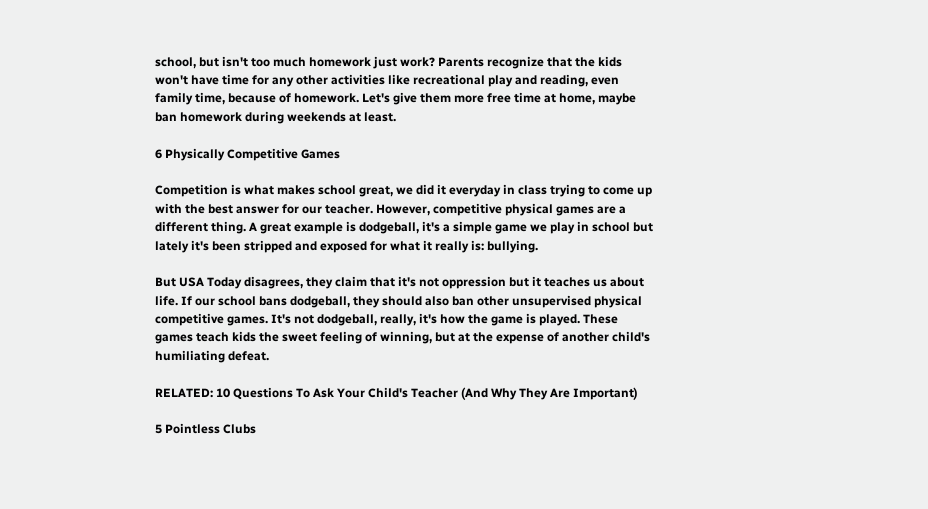school, but isn't too much homework just work? Parents recognize that the kids won't have time for any other activities like recreational play and reading, even family time, because of homework. Let's give them more free time at home, maybe ban homework during weekends at least.

6 Physically Competitive Games

Competition is what makes school great, we did it everyday in class trying to come up with the best answer for our teacher. However, competitive physical games are a different thing. A great example is dodgeball, it's a simple game we play in school but lately it's been stripped and exposed for what it really is: bullying.

But USA Today disagrees, they claim that it's not oppression but it teaches us about life. If our school bans dodgeball, they should also ban other unsupervised physical competitive games. It's not dodgeball, really, it's how the game is played. These games teach kids the sweet feeling of winning, but at the expense of another child's humiliating defeat.

RELATED: 10 Questions To Ask Your Child's Teacher (And Why They Are Important)

5 Pointless Clubs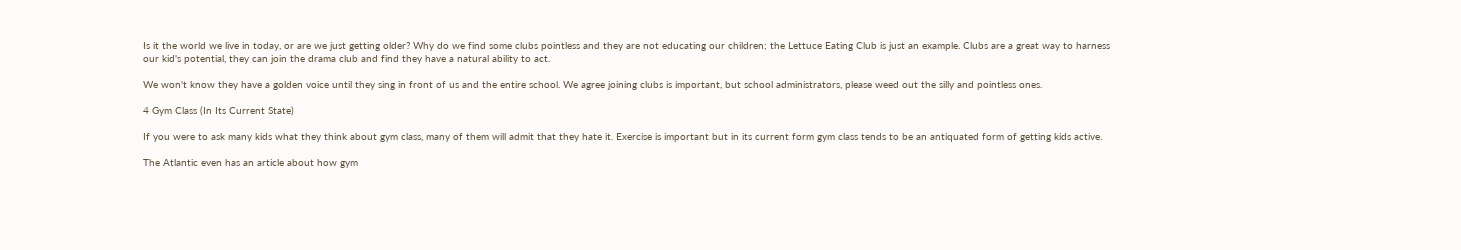Is it the world we live in today, or are we just getting older? Why do we find some clubs pointless and they are not educating our children; the Lettuce Eating Club is just an example. Clubs are a great way to harness our kid's potential, they can join the drama club and find they have a natural ability to act.

We won't know they have a golden voice until they sing in front of us and the entire school. We agree joining clubs is important, but school administrators, please weed out the silly and pointless ones.

4 Gym Class (In Its Current State)

If you were to ask many kids what they think about gym class, many of them will admit that they hate it. Exercise is important but in its current form gym class tends to be an antiquated form of getting kids active.

The Atlantic even has an article about how gym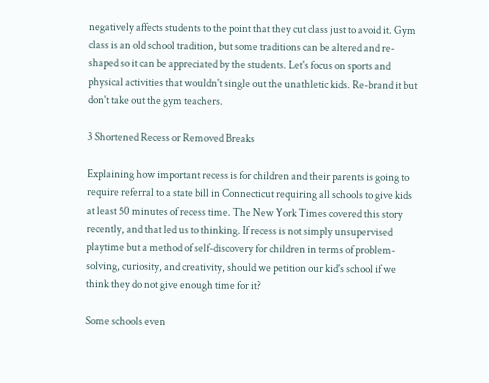negatively affects students to the point that they cut class just to avoid it. Gym class is an old school tradition, but some traditions can be altered and re-shaped so it can be appreciated by the students. Let's focus on sports and physical activities that wouldn't single out the unathletic kids. Re-brand it but don't take out the gym teachers.

3 Shortened Recess or Removed Breaks

Explaining how important recess is for children and their parents is going to require referral to a state bill in Connecticut requiring all schools to give kids at least 50 minutes of recess time. The New York Times covered this story recently, and that led us to thinking. If recess is not simply unsupervised playtime but a method of self-discovery for children in terms of problem-solving, curiosity, and creativity, should we petition our kid's school if we think they do not give enough time for it?

Some schools even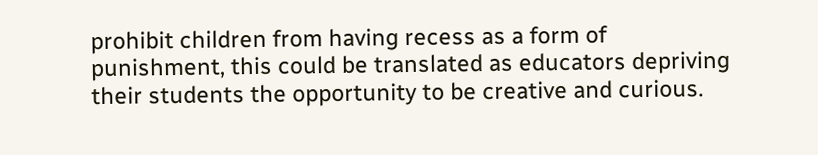prohibit children from having recess as a form of punishment, this could be translated as educators depriving their students the opportunity to be creative and curious.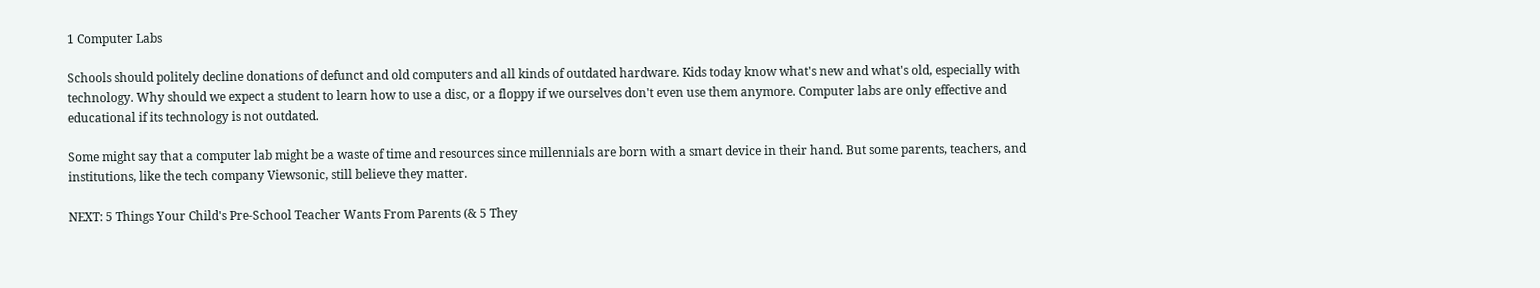1 Computer Labs

Schools should politely decline donations of defunct and old computers and all kinds of outdated hardware. Kids today know what's new and what's old, especially with technology. Why should we expect a student to learn how to use a disc, or a floppy if we ourselves don't even use them anymore. Computer labs are only effective and educational if its technology is not outdated.

Some might say that a computer lab might be a waste of time and resources since millennials are born with a smart device in their hand. But some parents, teachers, and institutions, like the tech company Viewsonic, still believe they matter.

NEXT: 5 Things Your Child's Pre-School Teacher Wants From Parents (& 5 They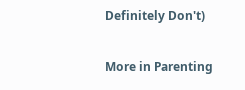Definitely Don't)

More in Parenting